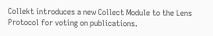Collekt introduces a new Collect Module to the Lens Protocol for voting on publications.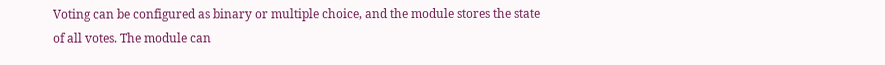Voting can be configured as binary or multiple choice, and the module stores the state of all votes. The module can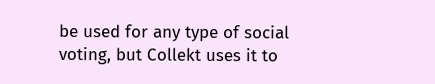be used for any type of social voting, but Collekt uses it to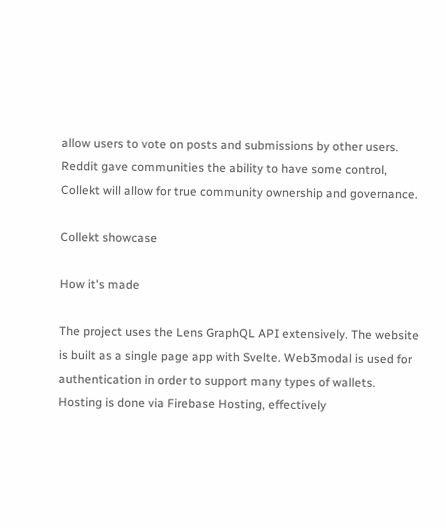allow users to vote on posts and submissions by other users. Reddit gave communities the ability to have some control, Collekt will allow for true community ownership and governance.

Collekt showcase

How it's made

The project uses the Lens GraphQL API extensively. The website is built as a single page app with Svelte. Web3modal is used for authentication in order to support many types of wallets. Hosting is done via Firebase Hosting, effectively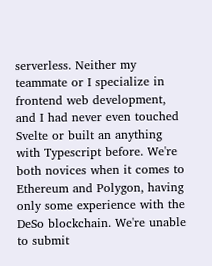serverless. Neither my teammate or I specialize in frontend web development, and I had never even touched Svelte or built an anything with Typescript before. We're both novices when it comes to Ethereum and Polygon, having only some experience with the DeSo blockchain. We're unable to submit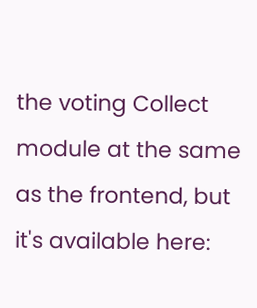the voting Collect module at the same as the frontend, but it's available here: